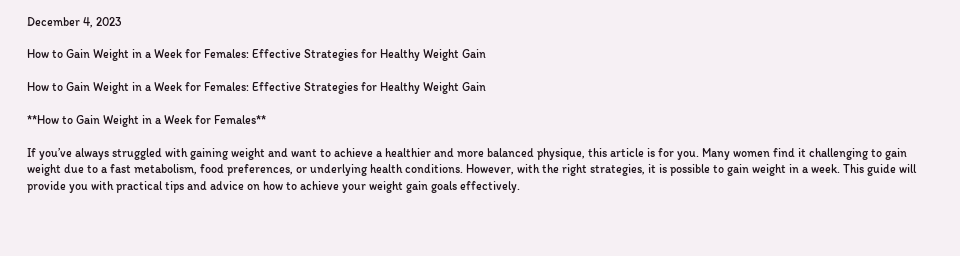December 4, 2023

How to Gain Weight in a Week for Females: Effective Strategies for Healthy Weight Gain

How to Gain Weight in a Week for Females: Effective Strategies for Healthy Weight Gain

**How to Gain Weight in a Week for Females**

If you’ve always struggled with gaining weight and want to achieve a healthier and more balanced physique, this article is for you. Many women find it challenging to gain weight due to a fast metabolism, food preferences, or underlying health conditions. However, with the right strategies, it is possible to gain weight in a week. This guide will provide you with practical tips and advice on how to achieve your weight gain goals effectively.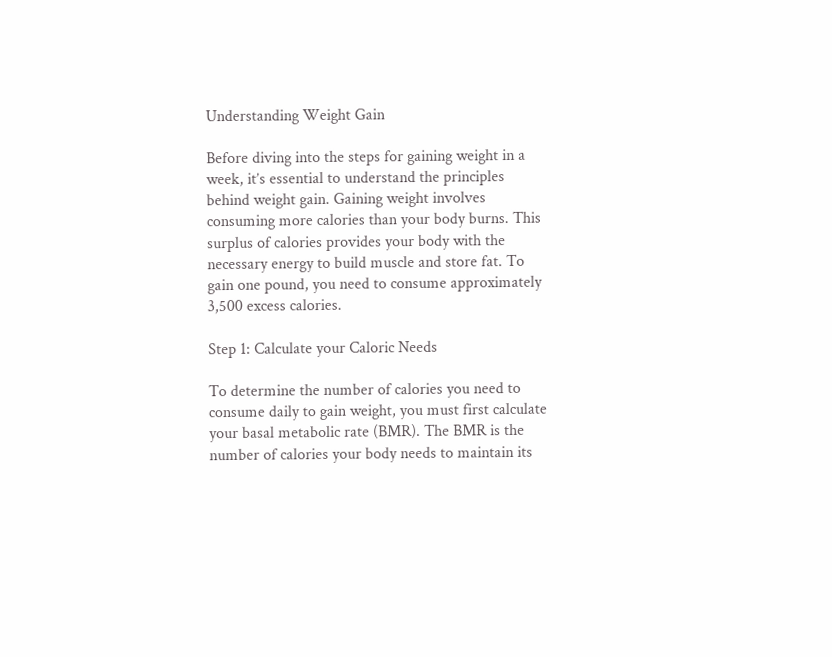Understanding Weight Gain

Before diving into the steps for gaining weight in a week, it’s essential to understand the principles behind weight gain. Gaining weight involves consuming more calories than your body burns. This surplus of calories provides your body with the necessary energy to build muscle and store fat. To gain one pound, you need to consume approximately 3,500 excess calories.

Step 1: Calculate your Caloric Needs

To determine the number of calories you need to consume daily to gain weight, you must first calculate your basal metabolic rate (BMR). The BMR is the number of calories your body needs to maintain its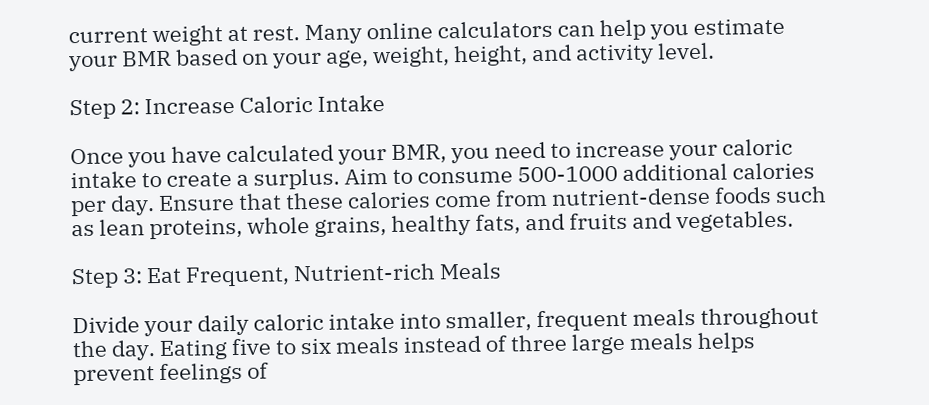current weight at rest. Many online calculators can help you estimate your BMR based on your age, weight, height, and activity level.

Step 2: Increase Caloric Intake

Once you have calculated your BMR, you need to increase your caloric intake to create a surplus. Aim to consume 500-1000 additional calories per day. Ensure that these calories come from nutrient-dense foods such as lean proteins, whole grains, healthy fats, and fruits and vegetables.

Step 3: Eat Frequent, Nutrient-rich Meals

Divide your daily caloric intake into smaller, frequent meals throughout the day. Eating five to six meals instead of three large meals helps prevent feelings of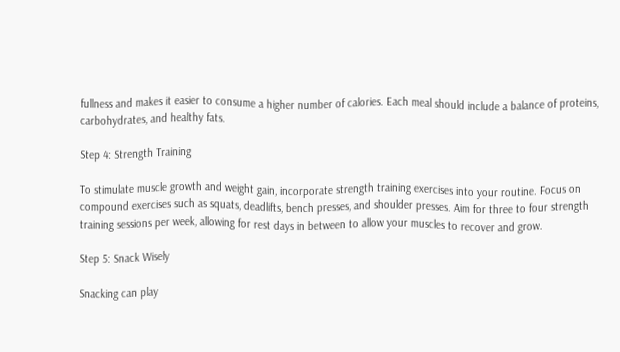fullness and makes it easier to consume a higher number of calories. Each meal should include a balance of proteins, carbohydrates, and healthy fats.

Step 4: Strength Training

To stimulate muscle growth and weight gain, incorporate strength training exercises into your routine. Focus on compound exercises such as squats, deadlifts, bench presses, and shoulder presses. Aim for three to four strength training sessions per week, allowing for rest days in between to allow your muscles to recover and grow.

Step 5: Snack Wisely

Snacking can play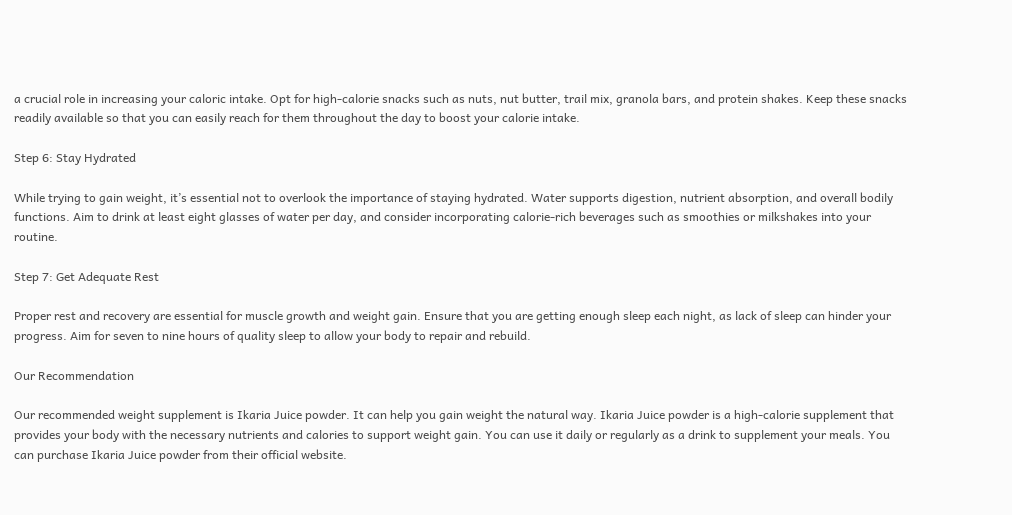a crucial role in increasing your caloric intake. Opt for high-calorie snacks such as nuts, nut butter, trail mix, granola bars, and protein shakes. Keep these snacks readily available so that you can easily reach for them throughout the day to boost your calorie intake.

Step 6: Stay Hydrated

While trying to gain weight, it’s essential not to overlook the importance of staying hydrated. Water supports digestion, nutrient absorption, and overall bodily functions. Aim to drink at least eight glasses of water per day, and consider incorporating calorie-rich beverages such as smoothies or milkshakes into your routine.

Step 7: Get Adequate Rest

Proper rest and recovery are essential for muscle growth and weight gain. Ensure that you are getting enough sleep each night, as lack of sleep can hinder your progress. Aim for seven to nine hours of quality sleep to allow your body to repair and rebuild.

Our Recommendation

Our recommended weight supplement is Ikaria Juice powder. It can help you gain weight the natural way. Ikaria Juice powder is a high-calorie supplement that provides your body with the necessary nutrients and calories to support weight gain. You can use it daily or regularly as a drink to supplement your meals. You can purchase Ikaria Juice powder from their official website.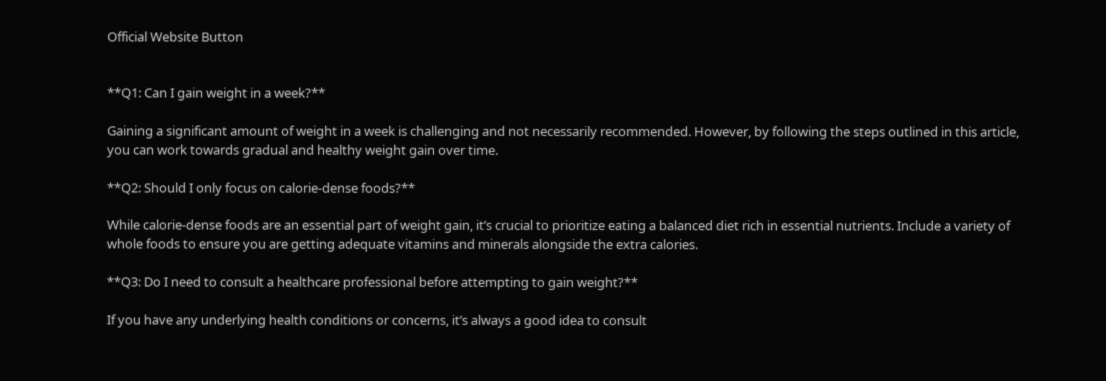Official Website Button


**Q1: Can I gain weight in a week?**

Gaining a significant amount of weight in a week is challenging and not necessarily recommended. However, by following the steps outlined in this article, you can work towards gradual and healthy weight gain over time.

**Q2: Should I only focus on calorie-dense foods?**

While calorie-dense foods are an essential part of weight gain, it’s crucial to prioritize eating a balanced diet rich in essential nutrients. Include a variety of whole foods to ensure you are getting adequate vitamins and minerals alongside the extra calories.

**Q3: Do I need to consult a healthcare professional before attempting to gain weight?**

If you have any underlying health conditions or concerns, it’s always a good idea to consult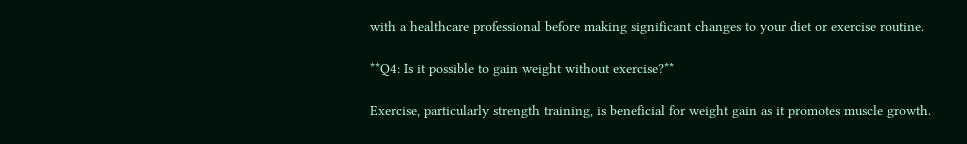with a healthcare professional before making significant changes to your diet or exercise routine.

**Q4: Is it possible to gain weight without exercise?**

Exercise, particularly strength training, is beneficial for weight gain as it promotes muscle growth.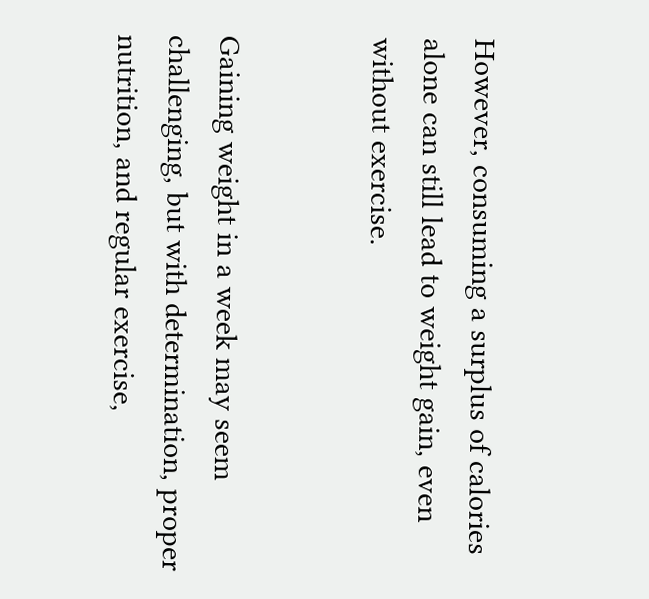However, consuming a surplus of calories alone can still lead to weight gain, even without exercise.


Gaining weight in a week may seem challenging, but with determination, proper nutrition, and regular exercise,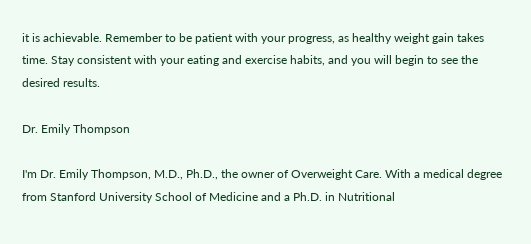it is achievable. Remember to be patient with your progress, as healthy weight gain takes time. Stay consistent with your eating and exercise habits, and you will begin to see the desired results.

Dr. Emily Thompson

I'm Dr. Emily Thompson, M.D., Ph.D., the owner of Overweight Care. With a medical degree from Stanford University School of Medicine and a Ph.D. in Nutritional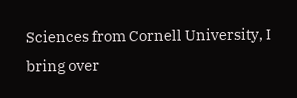Sciences from Cornell University, I bring over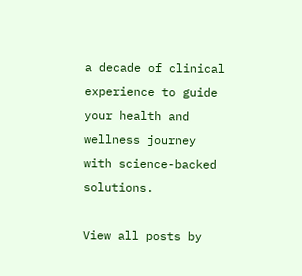a decade of clinical experience to guide your health and wellness journey with science-backed solutions.

View all posts by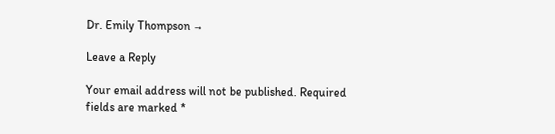Dr. Emily Thompson →

Leave a Reply

Your email address will not be published. Required fields are marked *